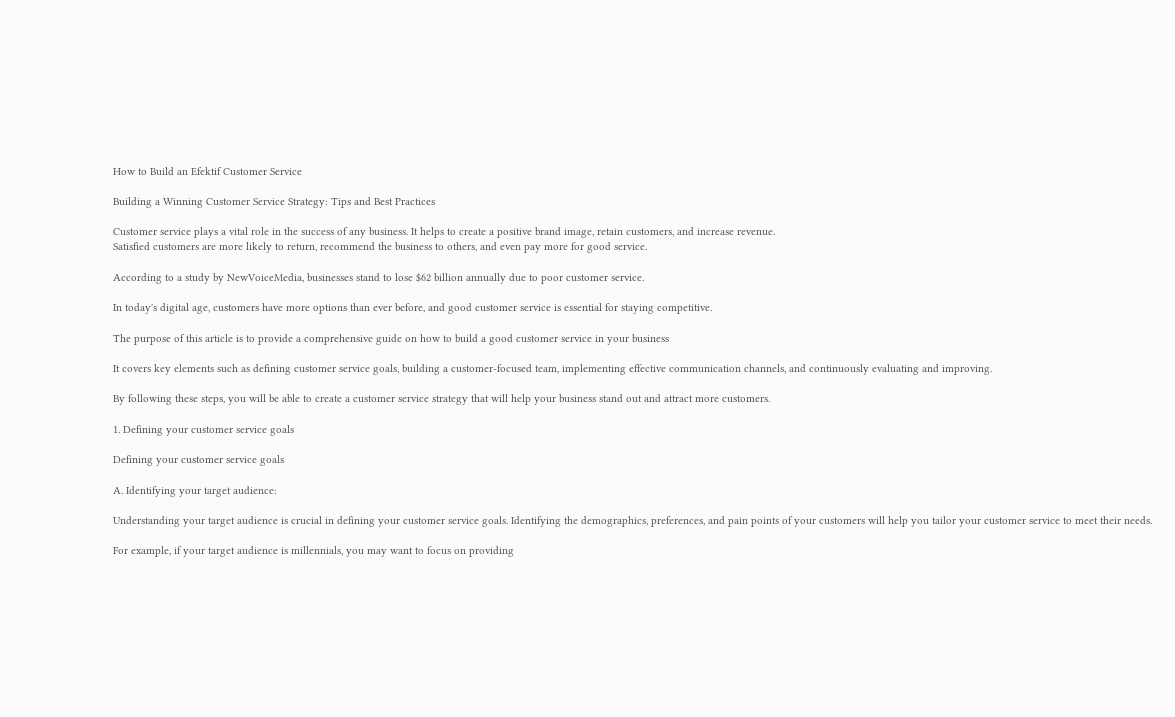How to Build an Efektif Customer Service

Building a Winning Customer Service Strategy: Tips and Best Practices

Customer service plays a vital role in the success of any business. It helps to create a positive brand image, retain customers, and increase revenue.
Satisfied customers are more likely to return, recommend the business to others, and even pay more for good service.

According to a study by NewVoiceMedia, businesses stand to lose $62 billion annually due to poor customer service.

In today's digital age, customers have more options than ever before, and good customer service is essential for staying competitive.

The purpose of this article is to provide a comprehensive guide on how to build a good customer service in your business

It covers key elements such as defining customer service goals, building a customer-focused team, implementing effective communication channels, and continuously evaluating and improving.

By following these steps, you will be able to create a customer service strategy that will help your business stand out and attract more customers.

1. Defining your customer service goals

Defining your customer service goals

A. Identifying your target audience:

Understanding your target audience is crucial in defining your customer service goals. Identifying the demographics, preferences, and pain points of your customers will help you tailor your customer service to meet their needs.

For example, if your target audience is millennials, you may want to focus on providing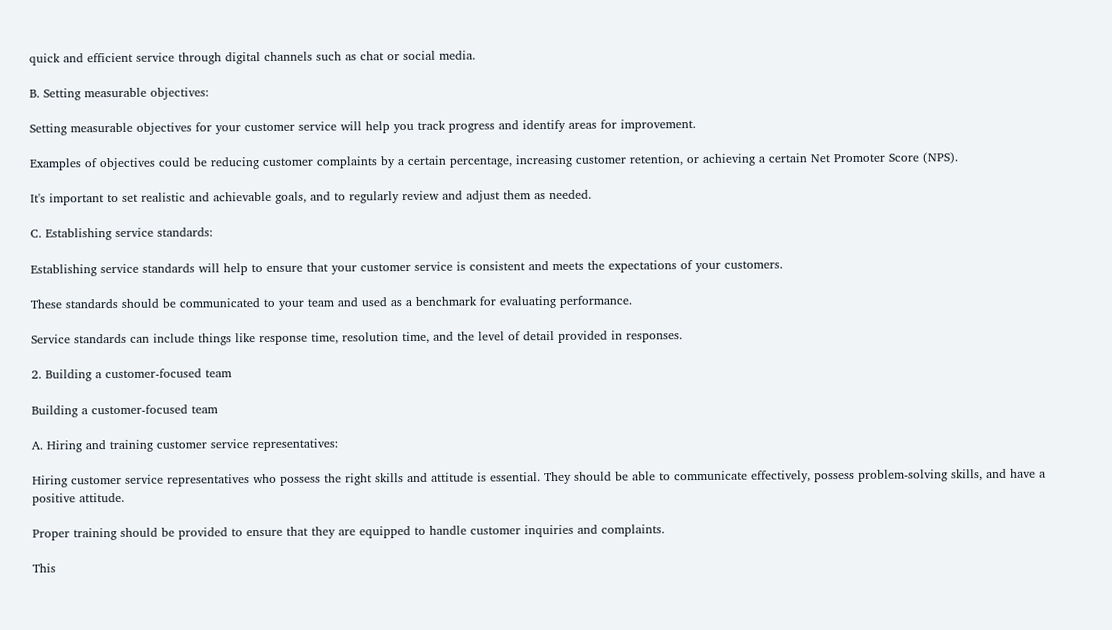quick and efficient service through digital channels such as chat or social media.

B. Setting measurable objectives:

Setting measurable objectives for your customer service will help you track progress and identify areas for improvement.

Examples of objectives could be reducing customer complaints by a certain percentage, increasing customer retention, or achieving a certain Net Promoter Score (NPS).

It's important to set realistic and achievable goals, and to regularly review and adjust them as needed.

C. Establishing service standards:

Establishing service standards will help to ensure that your customer service is consistent and meets the expectations of your customers.

These standards should be communicated to your team and used as a benchmark for evaluating performance.

Service standards can include things like response time, resolution time, and the level of detail provided in responses.

2. Building a customer-focused team

Building a customer-focused team

A. Hiring and training customer service representatives:

Hiring customer service representatives who possess the right skills and attitude is essential. They should be able to communicate effectively, possess problem-solving skills, and have a positive attitude.

Proper training should be provided to ensure that they are equipped to handle customer inquiries and complaints.

This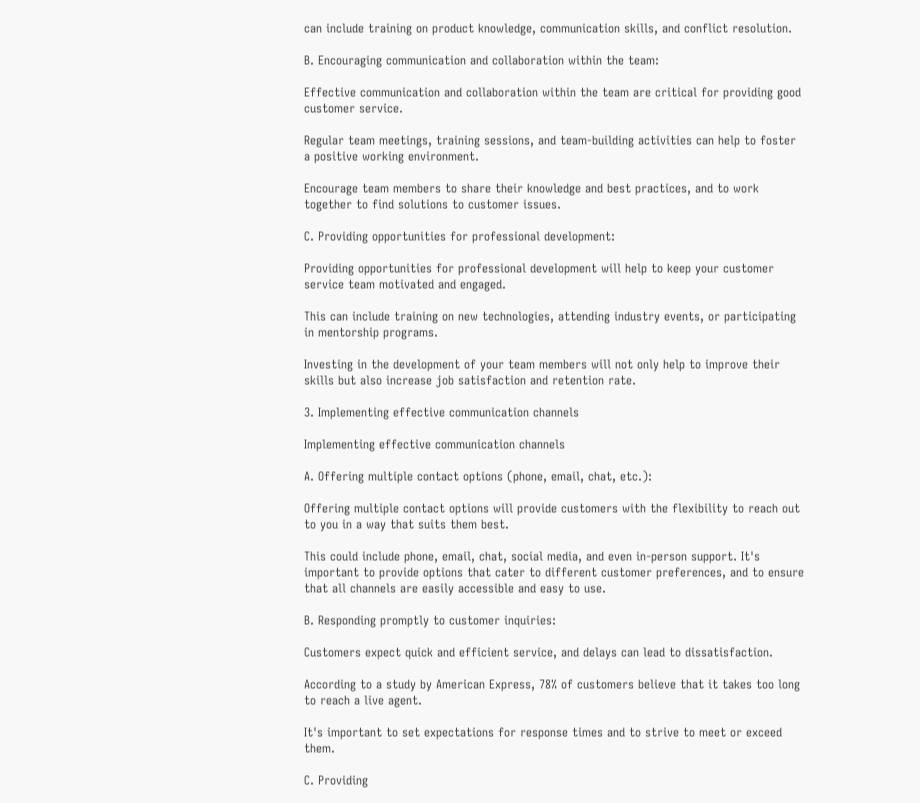can include training on product knowledge, communication skills, and conflict resolution.

B. Encouraging communication and collaboration within the team:

Effective communication and collaboration within the team are critical for providing good customer service.

Regular team meetings, training sessions, and team-building activities can help to foster a positive working environment.

Encourage team members to share their knowledge and best practices, and to work together to find solutions to customer issues.

C. Providing opportunities for professional development:

Providing opportunities for professional development will help to keep your customer service team motivated and engaged.

This can include training on new technologies, attending industry events, or participating in mentorship programs.

Investing in the development of your team members will not only help to improve their skills but also increase job satisfaction and retention rate.

3. Implementing effective communication channels

Implementing effective communication channels

A. Offering multiple contact options (phone, email, chat, etc.):

Offering multiple contact options will provide customers with the flexibility to reach out to you in a way that suits them best.

This could include phone, email, chat, social media, and even in-person support. It's important to provide options that cater to different customer preferences, and to ensure that all channels are easily accessible and easy to use.

B. Responding promptly to customer inquiries:

Customers expect quick and efficient service, and delays can lead to dissatisfaction.

According to a study by American Express, 78% of customers believe that it takes too long to reach a live agent.

It's important to set expectations for response times and to strive to meet or exceed them.

C. Providing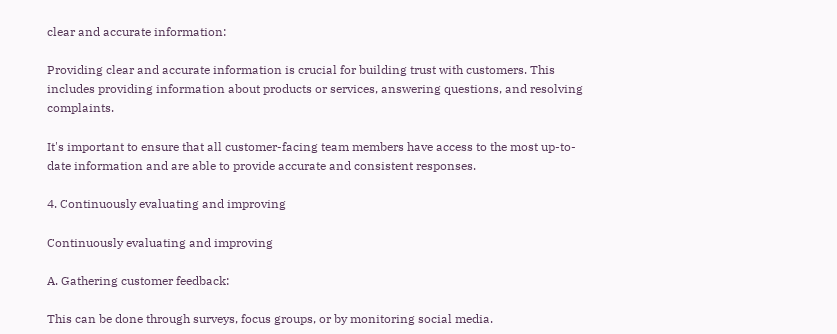clear and accurate information:

Providing clear and accurate information is crucial for building trust with customers. This includes providing information about products or services, answering questions, and resolving complaints.

It's important to ensure that all customer-facing team members have access to the most up-to-date information and are able to provide accurate and consistent responses.

4. Continuously evaluating and improving

Continuously evaluating and improving

A. Gathering customer feedback:

This can be done through surveys, focus groups, or by monitoring social media.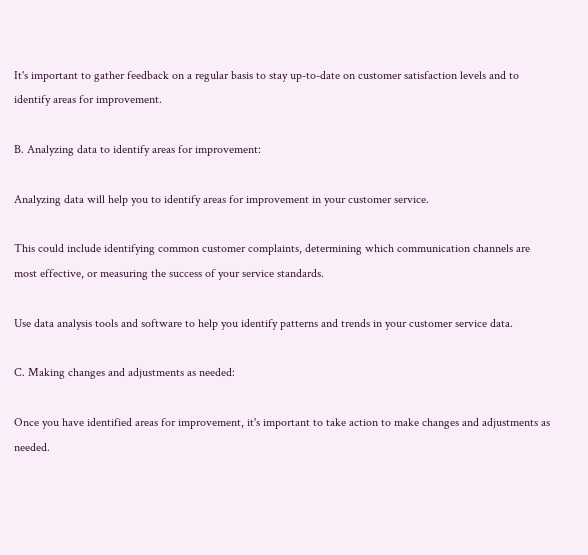It's important to gather feedback on a regular basis to stay up-to-date on customer satisfaction levels and to identify areas for improvement.

B. Analyzing data to identify areas for improvement:

Analyzing data will help you to identify areas for improvement in your customer service.

This could include identifying common customer complaints, determining which communication channels are most effective, or measuring the success of your service standards.

Use data analysis tools and software to help you identify patterns and trends in your customer service data.

C. Making changes and adjustments as needed:

Once you have identified areas for improvement, it's important to take action to make changes and adjustments as needed.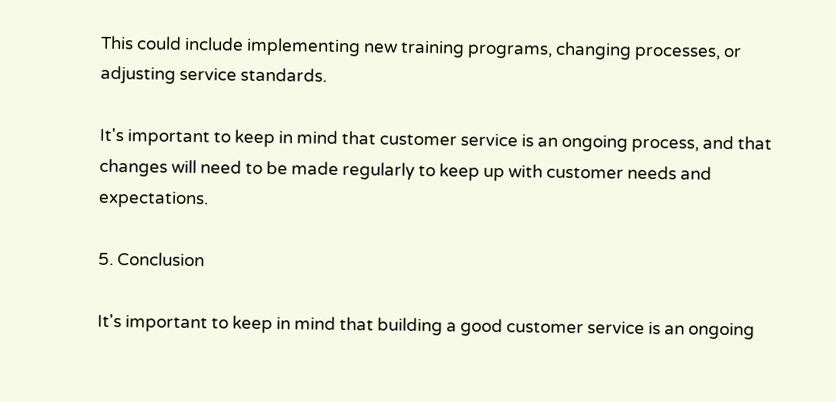This could include implementing new training programs, changing processes, or adjusting service standards.

It's important to keep in mind that customer service is an ongoing process, and that changes will need to be made regularly to keep up with customer needs and expectations.

5. Conclusion

It's important to keep in mind that building a good customer service is an ongoing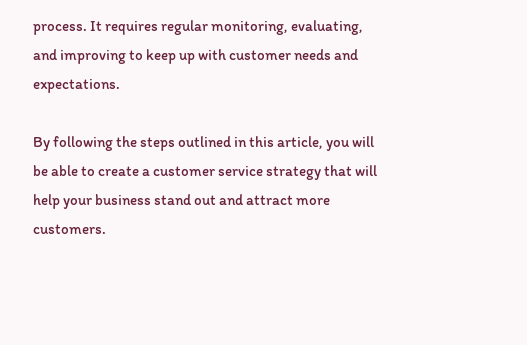process. It requires regular monitoring, evaluating, and improving to keep up with customer needs and expectations.

By following the steps outlined in this article, you will be able to create a customer service strategy that will help your business stand out and attract more customers.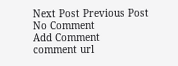Next Post Previous Post
No Comment
Add Comment
comment url